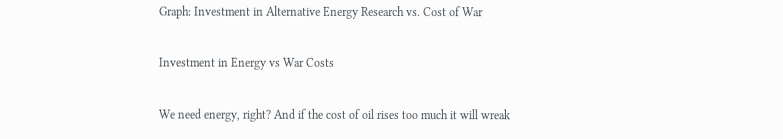Graph: Investment in Alternative Energy Research vs. Cost of War

Investment in Energy vs War Costs

We need energy, right? And if the cost of oil rises too much it will wreak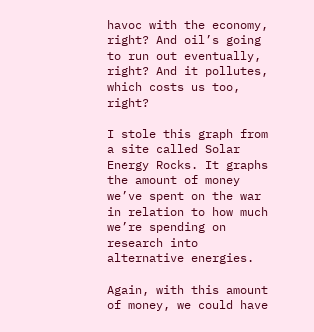havoc with the economy, right? And oil’s going to run out eventually, right? And it pollutes, which costs us too, right?

I stole this graph from a site called Solar Energy Rocks. It graphs the amount of money we’ve spent on the war in relation to how much we’re spending on research into alternative energies.

Again, with this amount of money, we could have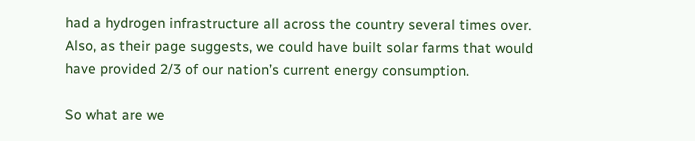had a hydrogen infrastructure all across the country several times over. Also, as their page suggests, we could have built solar farms that would have provided 2/3 of our nation’s current energy consumption.

So what are we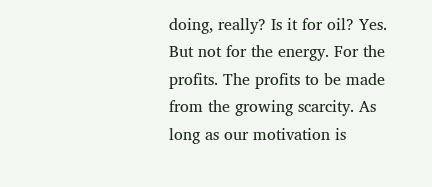doing, really? Is it for oil? Yes. But not for the energy. For the profits. The profits to be made from the growing scarcity. As long as our motivation is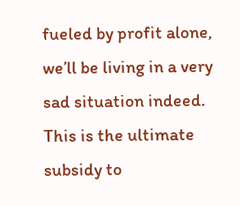fueled by profit alone, we’ll be living in a very sad situation indeed. This is the ultimate subsidy to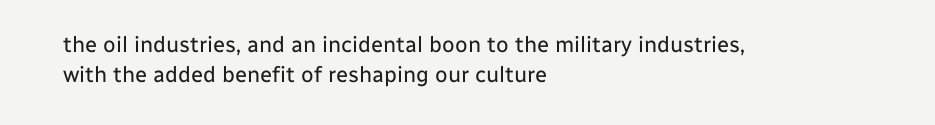the oil industries, and an incidental boon to the military industries, with the added benefit of reshaping our culture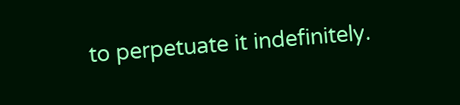to perpetuate it indefinitely.